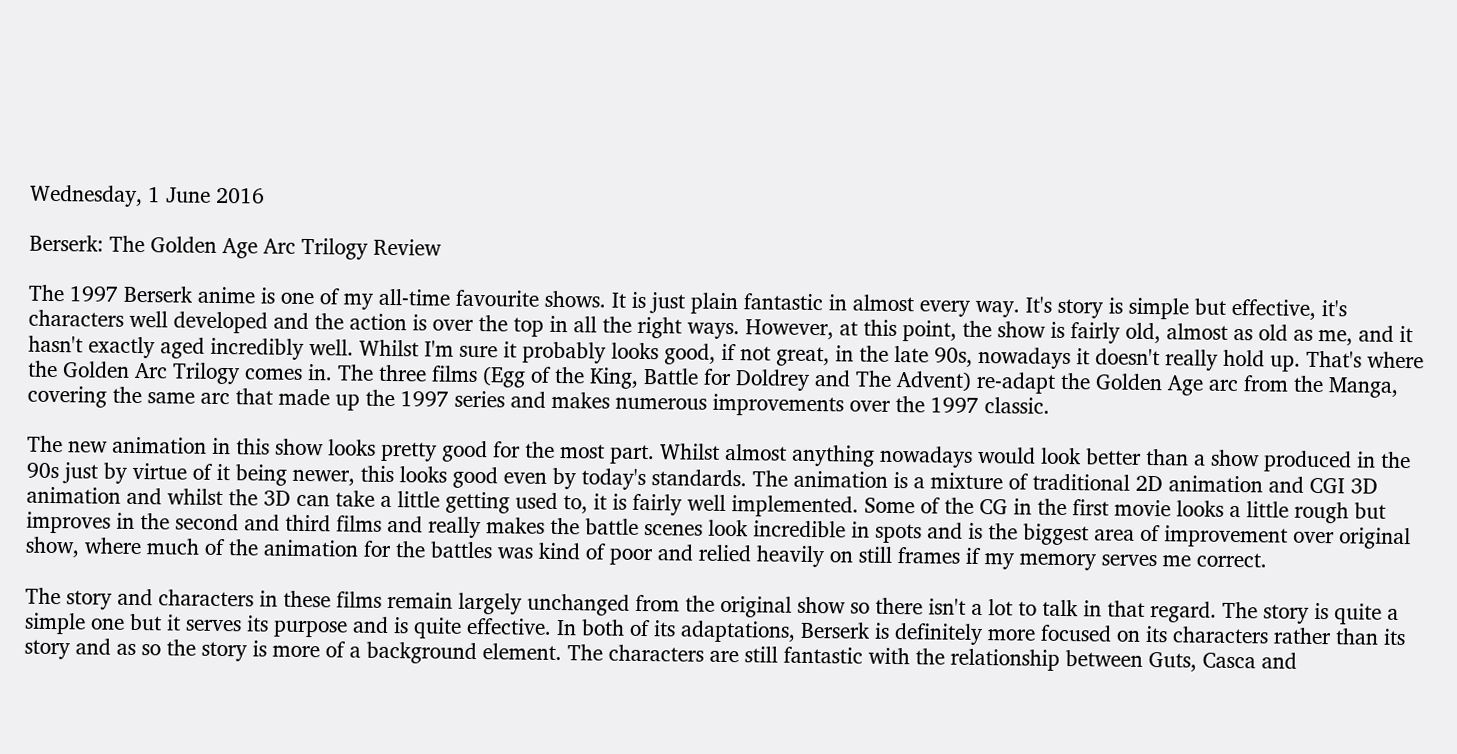Wednesday, 1 June 2016

Berserk: The Golden Age Arc Trilogy Review

The 1997 Berserk anime is one of my all-time favourite shows. It is just plain fantastic in almost every way. It's story is simple but effective, it's characters well developed and the action is over the top in all the right ways. However, at this point, the show is fairly old, almost as old as me, and it hasn't exactly aged incredibly well. Whilst I'm sure it probably looks good, if not great, in the late 90s, nowadays it doesn't really hold up. That's where the Golden Arc Trilogy comes in. The three films (Egg of the King, Battle for Doldrey and The Advent) re-adapt the Golden Age arc from the Manga, covering the same arc that made up the 1997 series and makes numerous improvements over the 1997 classic.

The new animation in this show looks pretty good for the most part. Whilst almost anything nowadays would look better than a show produced in the 90s just by virtue of it being newer, this looks good even by today's standards. The animation is a mixture of traditional 2D animation and CGI 3D animation and whilst the 3D can take a little getting used to, it is fairly well implemented. Some of the CG in the first movie looks a little rough but improves in the second and third films and really makes the battle scenes look incredible in spots and is the biggest area of improvement over original show, where much of the animation for the battles was kind of poor and relied heavily on still frames if my memory serves me correct.

The story and characters in these films remain largely unchanged from the original show so there isn't a lot to talk in that regard. The story is quite a simple one but it serves its purpose and is quite effective. In both of its adaptations, Berserk is definitely more focused on its characters rather than its story and as so the story is more of a background element. The characters are still fantastic with the relationship between Guts, Casca and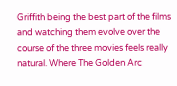Griffith being the best part of the films and watching them evolve over the course of the three movies feels really natural. Where The Golden Arc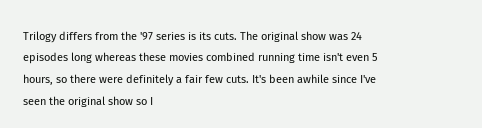Trilogy differs from the '97 series is its cuts. The original show was 24 episodes long whereas these movies combined running time isn't even 5 hours, so there were definitely a fair few cuts. It's been awhile since I've seen the original show so I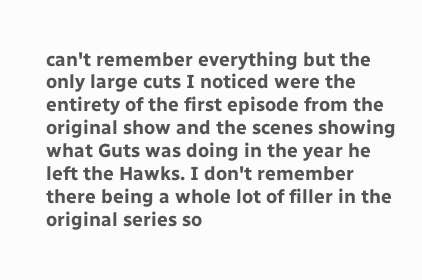can't remember everything but the only large cuts I noticed were the entirety of the first episode from the original show and the scenes showing what Guts was doing in the year he left the Hawks. I don't remember there being a whole lot of filler in the original series so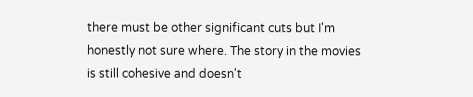there must be other significant cuts but I'm honestly not sure where. The story in the movies is still cohesive and doesn't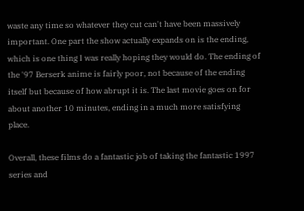waste any time so whatever they cut can't have been massively important. One part the show actually expands on is the ending, which is one thing I was really hoping they would do. The ending of the '97 Berserk anime is fairly poor, not because of the ending itself but because of how abrupt it is. The last movie goes on for about another 10 minutes, ending in a much more satisfying place.

Overall, these films do a fantastic job of taking the fantastic 1997 series and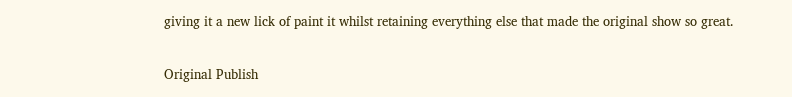giving it a new lick of paint it whilst retaining everything else that made the original show so great.

Original Publish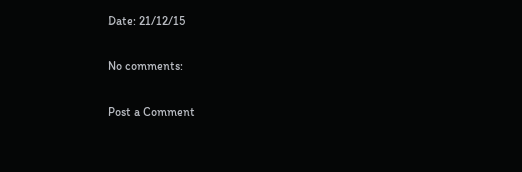Date: 21/12/15

No comments:

Post a Comment